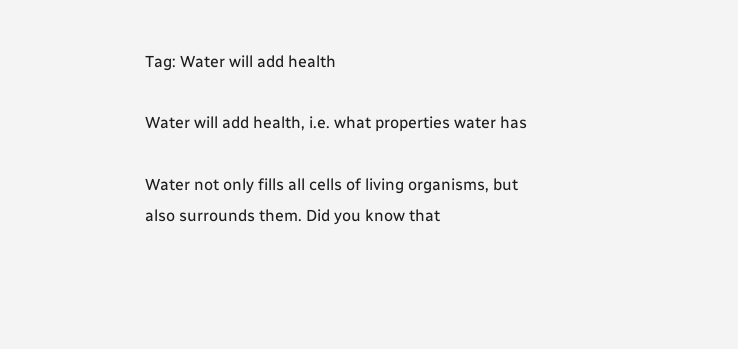Tag: Water will add health

Water will add health, i.e. what properties water has

Water not only fills all cells of living organisms, but also surrounds them. Did you know that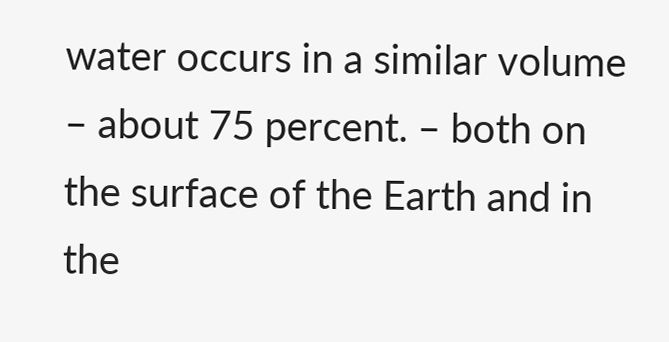water occurs in a similar volume – about 75 percent. – both on the surface of the Earth and in the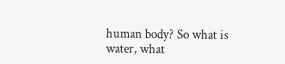human body? So what is water, what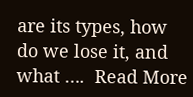are its types, how do we lose it, and what ….  Read More